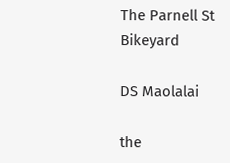The Parnell St Bikeyard

DS Maolalai

the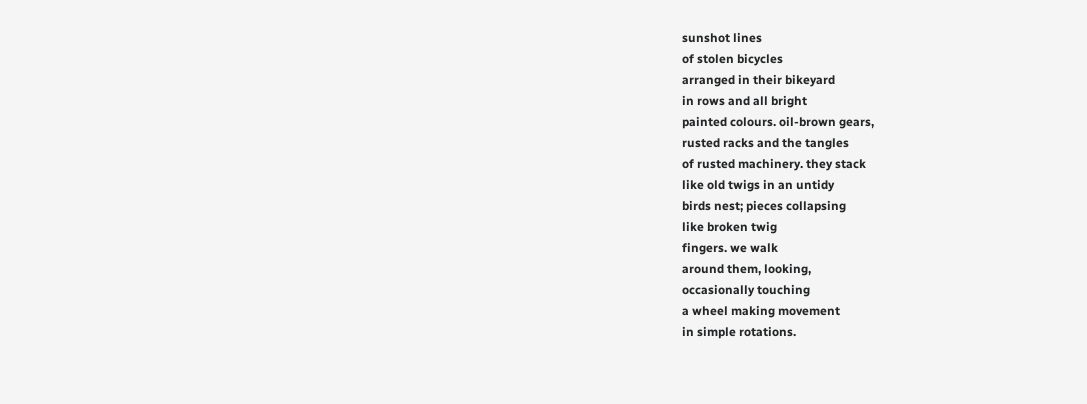sunshot lines
of stolen bicycles
arranged in their bikeyard
in rows and all bright
painted colours. oil-brown gears,
rusted racks and the tangles
of rusted machinery. they stack
like old twigs in an untidy
birds nest; pieces collapsing
like broken twig
fingers. we walk
around them, looking,
occasionally touching
a wheel making movement
in simple rotations.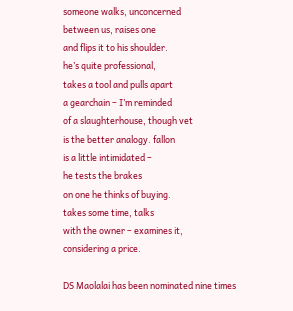someone walks, unconcerned
between us, raises one
and flips it to his shoulder.
he’s quite professional,
takes a tool and pulls apart
a gearchain – I’m reminded
of a slaughterhouse, though vet
is the better analogy. fallon
is a little intimidated –
he tests the brakes
on one he thinks of buying.
takes some time, talks
with the owner – examines it,
considering a price.

DS Maolalai has been nominated nine times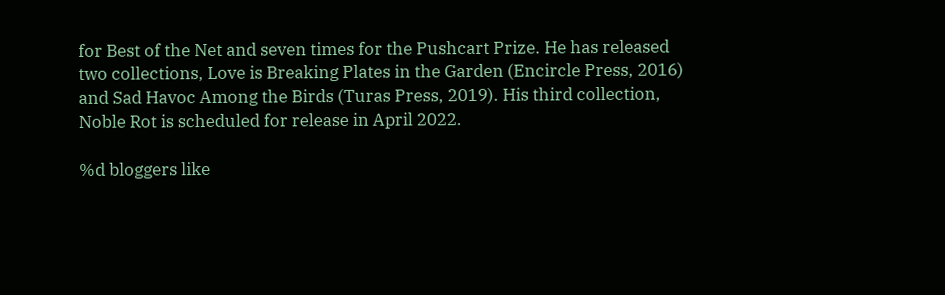for Best of the Net and seven times for the Pushcart Prize. He has released two collections, Love is Breaking Plates in the Garden (Encircle Press, 2016) and Sad Havoc Among the Birds (Turas Press, 2019). His third collection, Noble Rot is scheduled for release in April 2022.

%d bloggers like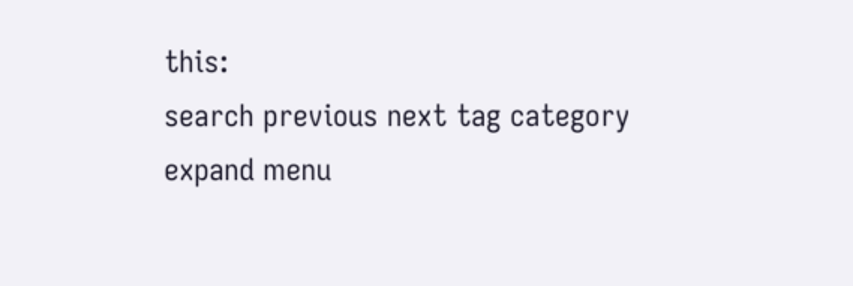this:
search previous next tag category expand menu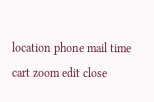location phone mail time cart zoom edit close